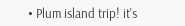• Plum island trip! it's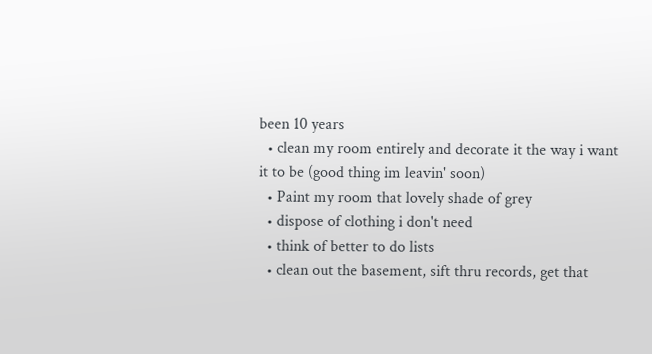been 10 years
  • clean my room entirely and decorate it the way i want it to be (good thing im leavin' soon)
  • Paint my room that lovely shade of grey
  • dispose of clothing i don't need
  • think of better to do lists
  • clean out the basement, sift thru records, get that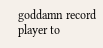goddamn record player to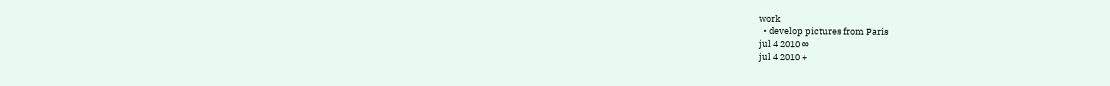work
  • develop pictures from Paris
jul 4 2010 ∞
jul 4 2010 +